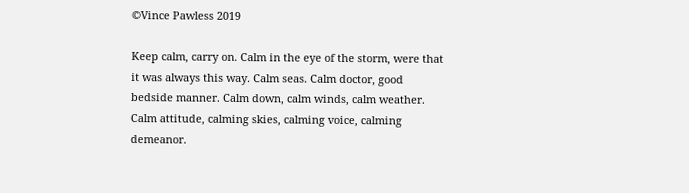©Vince Pawless 2019

Keep calm, carry on. Calm in the eye of the storm, were that it was always this way. Calm seas. Calm doctor, good bedside manner. Calm down, calm winds, calm weather. Calm attitude, calming skies, calming voice, calming demeanor.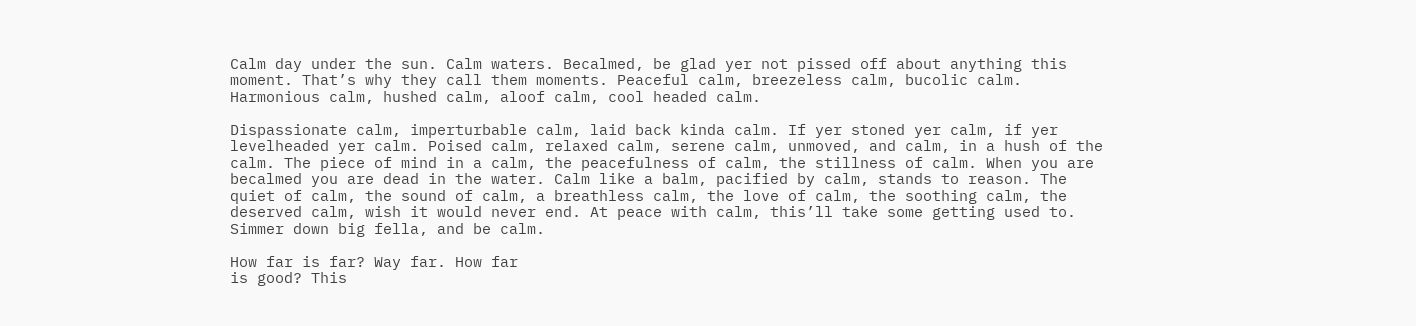Calm day under the sun. Calm waters. Becalmed, be glad yer not pissed off about anything this moment. That’s why they call them moments. Peaceful calm, breezeless calm, bucolic calm. Harmonious calm, hushed calm, aloof calm, cool headed calm.

Dispassionate calm, imperturbable calm, laid back kinda calm. If yer stoned yer calm, if yer levelheaded yer calm. Poised calm, relaxed calm, serene calm, unmoved, and calm, in a hush of the calm. The piece of mind in a calm, the peacefulness of calm, the stillness of calm. When you are becalmed you are dead in the water. Calm like a balm, pacified by calm, stands to reason. The quiet of calm, the sound of calm, a breathless calm, the love of calm, the soothing calm, the deserved calm, wish it would never end. At peace with calm, this’ll take some getting used to. Simmer down big fella, and be calm.

How far is far? Way far. How far
is good? This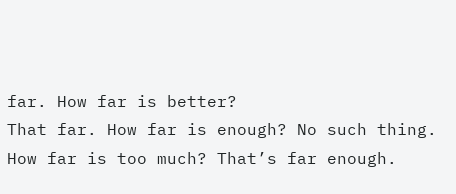far. How far is better?
That far. How far is enough? No such thing.
How far is too much? That’s far enough.